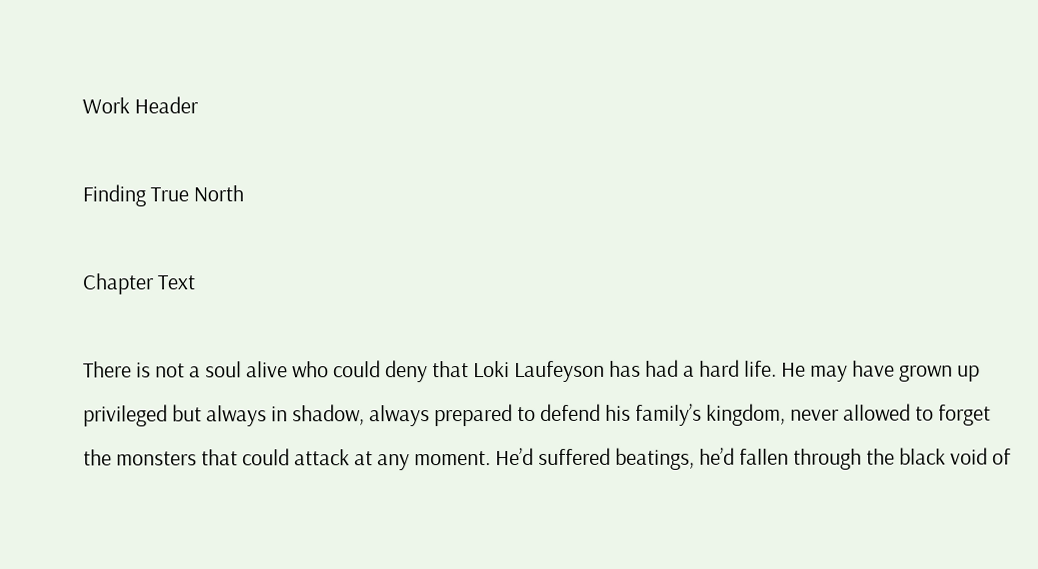Work Header

Finding True North

Chapter Text

There is not a soul alive who could deny that Loki Laufeyson has had a hard life. He may have grown up privileged but always in shadow, always prepared to defend his family’s kingdom, never allowed to forget the monsters that could attack at any moment. He’d suffered beatings, he’d fallen through the black void of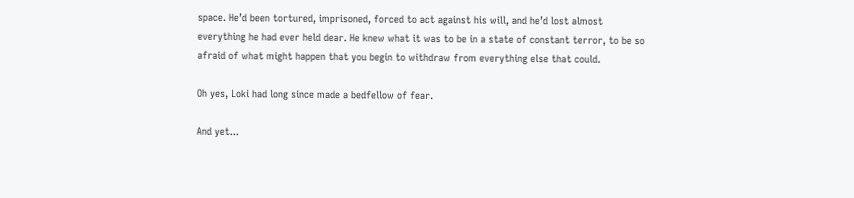space. He’d been tortured, imprisoned, forced to act against his will, and he’d lost almost everything he had ever held dear. He knew what it was to be in a state of constant terror, to be so afraid of what might happen that you begin to withdraw from everything else that could.

Oh yes, Loki had long since made a bedfellow of fear.

And yet...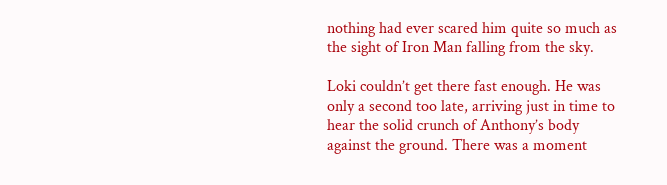nothing had ever scared him quite so much as the sight of Iron Man falling from the sky.

Loki couldn’t get there fast enough. He was only a second too late, arriving just in time to hear the solid crunch of Anthony’s body against the ground. There was a moment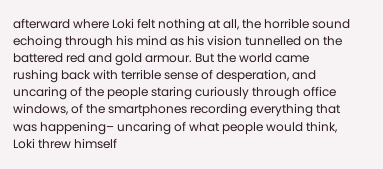afterward where Loki felt nothing at all, the horrible sound echoing through his mind as his vision tunnelled on the battered red and gold armour. But the world came rushing back with terrible sense of desperation, and uncaring of the people staring curiously through office windows, of the smartphones recording everything that was happening– uncaring of what people would think, Loki threw himself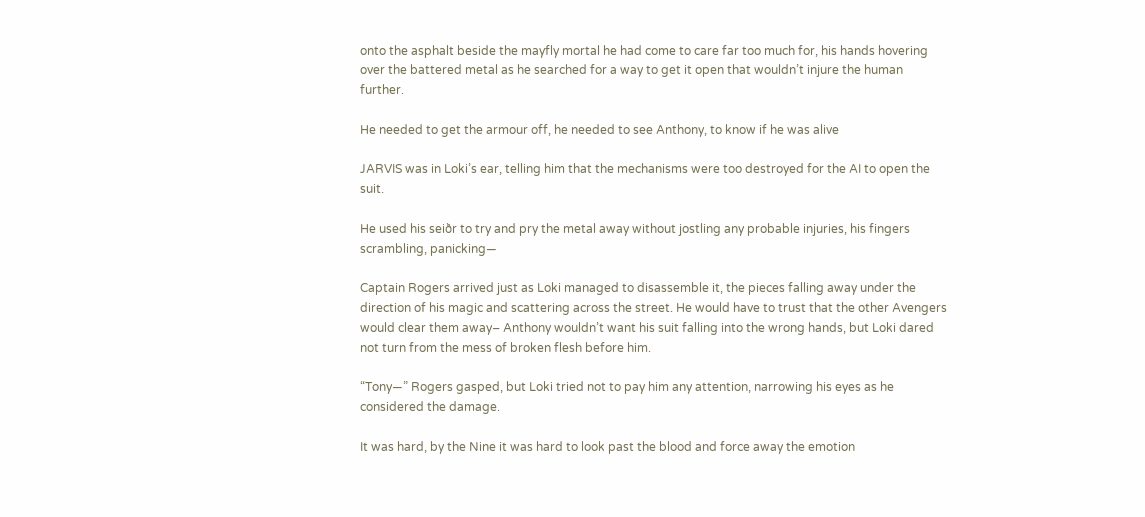onto the asphalt beside the mayfly mortal he had come to care far too much for, his hands hovering over the battered metal as he searched for a way to get it open that wouldn’t injure the human further.

He needed to get the armour off, he needed to see Anthony, to know if he was alive

JARVIS was in Loki’s ear, telling him that the mechanisms were too destroyed for the AI to open the suit.

He used his seiðr to try and pry the metal away without jostling any probable injuries, his fingers scrambling, panicking—

Captain Rogers arrived just as Loki managed to disassemble it, the pieces falling away under the direction of his magic and scattering across the street. He would have to trust that the other Avengers would clear them away– Anthony wouldn’t want his suit falling into the wrong hands, but Loki dared not turn from the mess of broken flesh before him.

“Tony—” Rogers gasped, but Loki tried not to pay him any attention, narrowing his eyes as he considered the damage.

It was hard, by the Nine it was hard to look past the blood and force away the emotion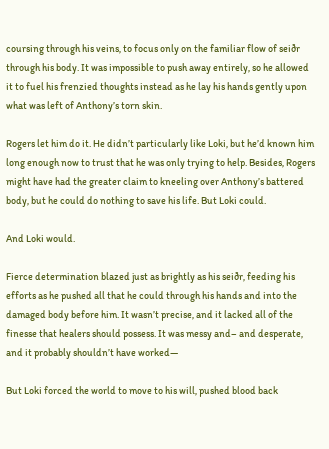coursing through his veins, to focus only on the familiar flow of seiðr through his body. It was impossible to push away entirely, so he allowed it to fuel his frenzied thoughts instead as he lay his hands gently upon what was left of Anthony’s torn skin.

Rogers let him do it. He didn’t particularly like Loki, but he’d known him long enough now to trust that he was only trying to help. Besides, Rogers might have had the greater claim to kneeling over Anthony’s battered body, but he could do nothing to save his life. But Loki could.

And Loki would.

Fierce determination blazed just as brightly as his seiðr, feeding his efforts as he pushed all that he could through his hands and into the damaged body before him. It wasn’t precise, and it lacked all of the finesse that healers should possess. It was messy and– and desperate, and it probably shouldn’t have worked—

But Loki forced the world to move to his will, pushed blood back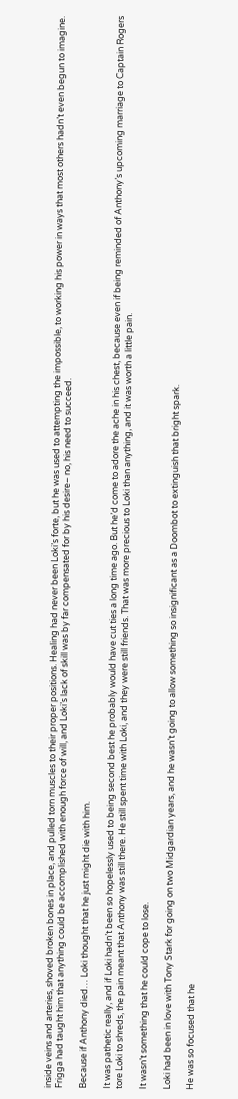inside veins and arteries, shoved broken bones in place, and pulled torn muscles to their proper positions. Healing had never been Loki’s forte, but he was used to attempting the impossible, to working his power in ways that most others hadn’t even begun to imagine. Frigga had taught him that anything could be accomplished with enough force of will, and Loki’s lack of skill was by far compensated for by his desire– no, his need to succeed.

Because if Anthony died… Loki thought that he just might die with him.

It was pathetic really, and if Loki hadn’t been so hopelessly used to being second best he probably would have cut ties a long time ago. But he’d come to adore the ache in his chest, because even if being reminded of Anthony’s upcoming marriage to Captain Rogers tore Loki to shreds, the pain meant that Anthony was still there. He still spent time with Loki, and they were still friends. That was more precious to Loki than anything, and it was worth a little pain.

It wasn’t something that he could cope to lose.

Loki had been in love with Tony Stark for going on two Midgardian years, and he wasn’t going to allow something so insignificant as a Doombot to extinguish that bright spark.

He was so focused that he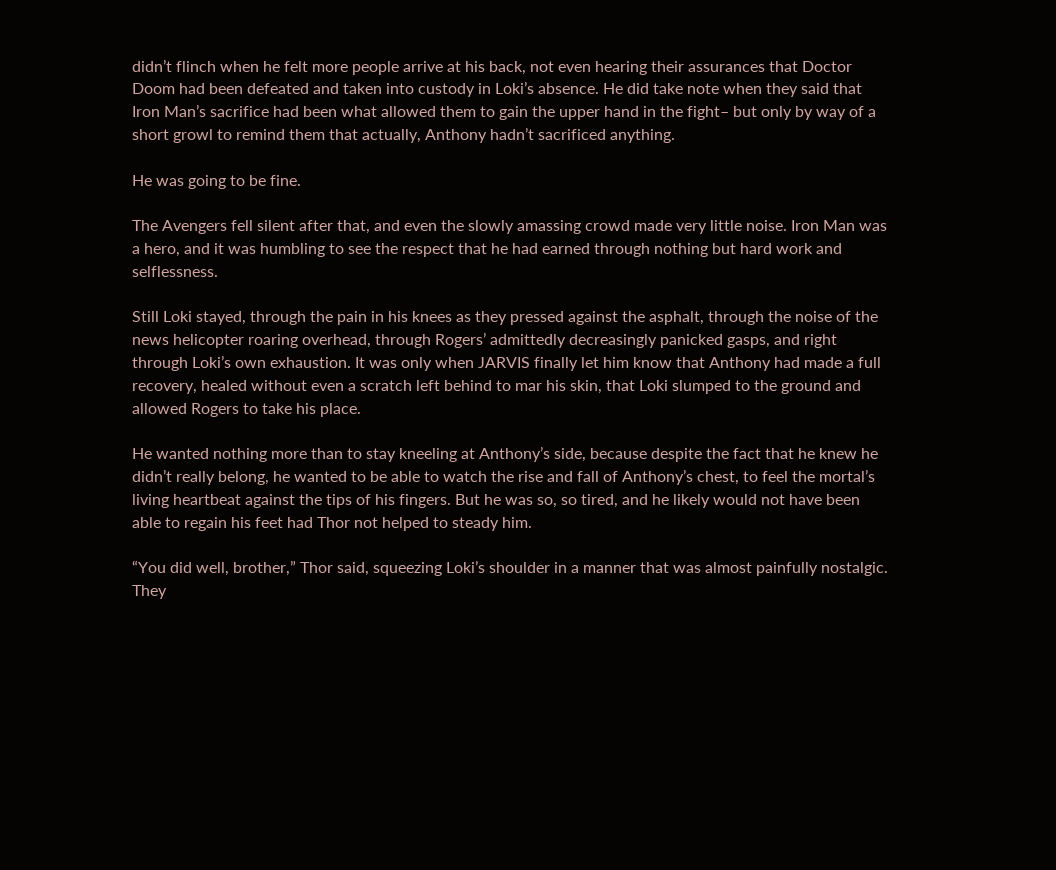didn’t flinch when he felt more people arrive at his back, not even hearing their assurances that Doctor Doom had been defeated and taken into custody in Loki’s absence. He did take note when they said that Iron Man’s sacrifice had been what allowed them to gain the upper hand in the fight– but only by way of a short growl to remind them that actually, Anthony hadn’t sacrificed anything.

He was going to be fine.

The Avengers fell silent after that, and even the slowly amassing crowd made very little noise. Iron Man was a hero, and it was humbling to see the respect that he had earned through nothing but hard work and selflessness.

Still Loki stayed, through the pain in his knees as they pressed against the asphalt, through the noise of the news helicopter roaring overhead, through Rogers’ admittedly decreasingly panicked gasps, and right through Loki’s own exhaustion. It was only when JARVIS finally let him know that Anthony had made a full recovery, healed without even a scratch left behind to mar his skin, that Loki slumped to the ground and allowed Rogers to take his place.

He wanted nothing more than to stay kneeling at Anthony’s side, because despite the fact that he knew he didn’t really belong, he wanted to be able to watch the rise and fall of Anthony’s chest, to feel the mortal’s living heartbeat against the tips of his fingers. But he was so, so tired, and he likely would not have been able to regain his feet had Thor not helped to steady him.

“You did well, brother,” Thor said, squeezing Loki’s shoulder in a manner that was almost painfully nostalgic. They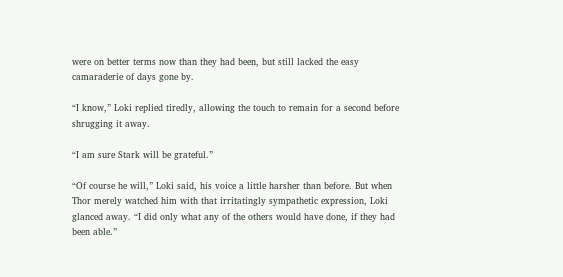were on better terms now than they had been, but still lacked the easy camaraderie of days gone by.

“I know,” Loki replied tiredly, allowing the touch to remain for a second before shrugging it away.

“I am sure Stark will be grateful.”

“Of course he will,” Loki said, his voice a little harsher than before. But when Thor merely watched him with that irritatingly sympathetic expression, Loki glanced away. “I did only what any of the others would have done, if they had been able.”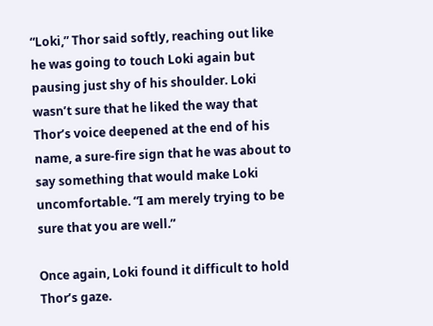“Loki,” Thor said softly, reaching out like he was going to touch Loki again but pausing just shy of his shoulder. Loki wasn’t sure that he liked the way that Thor’s voice deepened at the end of his name, a sure-fire sign that he was about to say something that would make Loki uncomfortable. “I am merely trying to be sure that you are well.”

Once again, Loki found it difficult to hold Thor’s gaze.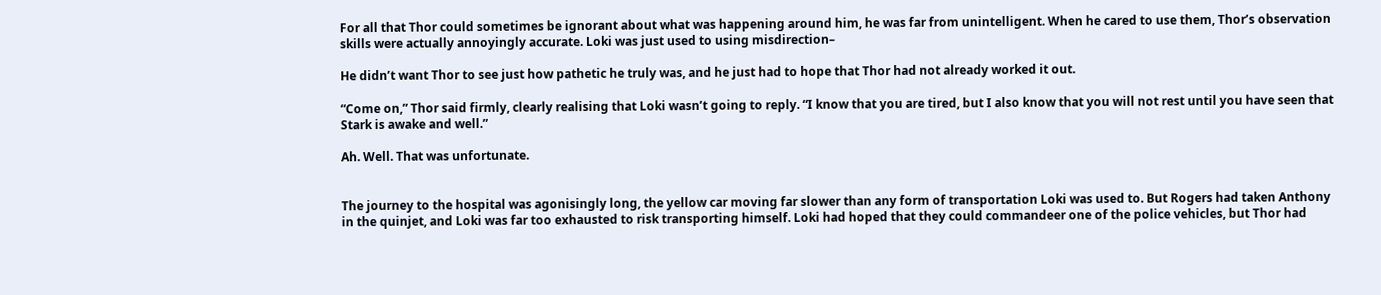For all that Thor could sometimes be ignorant about what was happening around him, he was far from unintelligent. When he cared to use them, Thor’s observation skills were actually annoyingly accurate. Loki was just used to using misdirection–

He didn’t want Thor to see just how pathetic he truly was, and he just had to hope that Thor had not already worked it out.

“Come on,” Thor said firmly, clearly realising that Loki wasn’t going to reply. “I know that you are tired, but I also know that you will not rest until you have seen that Stark is awake and well.”

Ah. Well. That was unfortunate.


The journey to the hospital was agonisingly long, the yellow car moving far slower than any form of transportation Loki was used to. But Rogers had taken Anthony in the quinjet, and Loki was far too exhausted to risk transporting himself. Loki had hoped that they could commandeer one of the police vehicles, but Thor had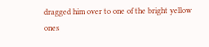dragged him over to one of the bright yellow ones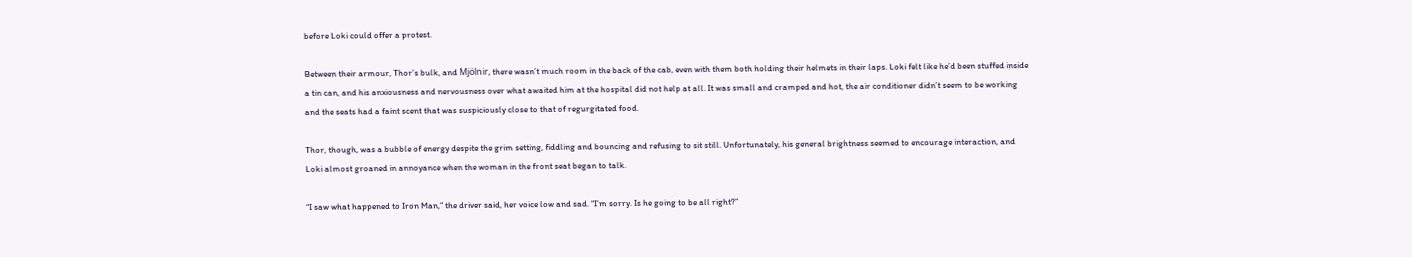before Loki could offer a protest.

Between their armour, Thor’s bulk, and Mjölnir, there wasn’t much room in the back of the cab, even with them both holding their helmets in their laps. Loki felt like he’d been stuffed inside a tin can, and his anxiousness and nervousness over what awaited him at the hospital did not help at all. It was small and cramped and hot, the air conditioner didn’t seem to be working and the seats had a faint scent that was suspiciously close to that of regurgitated food.

Thor, though, was a bubble of energy despite the grim setting, fiddling and bouncing and refusing to sit still. Unfortunately, his general brightness seemed to encourage interaction, and Loki almost groaned in annoyance when the woman in the front seat began to talk.

“I saw what happened to Iron Man,” the driver said, her voice low and sad. “I’m sorry. Is he going to be all right?”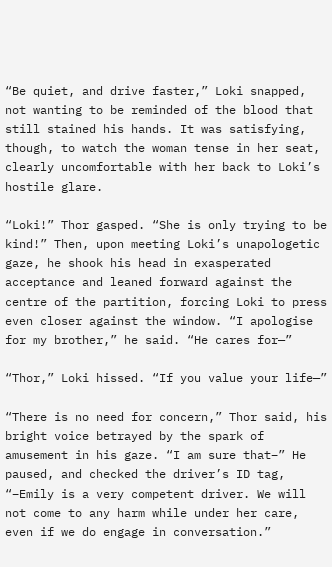“Be quiet, and drive faster,” Loki snapped, not wanting to be reminded of the blood that still stained his hands. It was satisfying, though, to watch the woman tense in her seat, clearly uncomfortable with her back to Loki’s hostile glare.

“Loki!” Thor gasped. “She is only trying to be kind!” Then, upon meeting Loki’s unapologetic gaze, he shook his head in exasperated acceptance and leaned forward against the centre of the partition, forcing Loki to press even closer against the window. “I apologise for my brother,” he said. “He cares for—”

“Thor,” Loki hissed. “If you value your life—”

“There is no need for concern,” Thor said, his bright voice betrayed by the spark of amusement in his gaze. “I am sure that–” He paused, and checked the driver’s ID tag, “–Emily is a very competent driver. We will not come to any harm while under her care, even if we do engage in conversation.”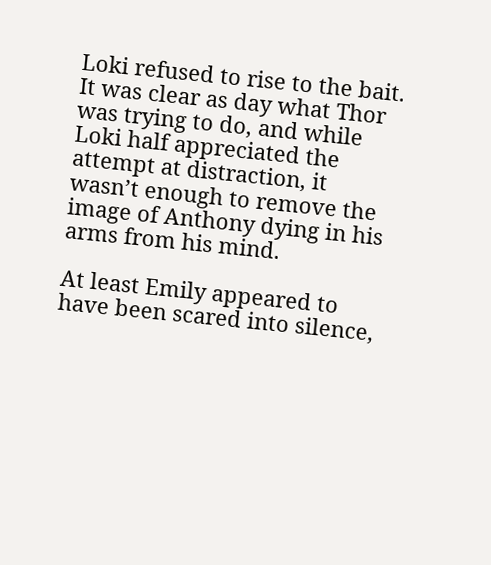Loki refused to rise to the bait. It was clear as day what Thor was trying to do, and while Loki half appreciated the attempt at distraction, it wasn’t enough to remove the image of Anthony dying in his arms from his mind.

At least Emily appeared to have been scared into silence,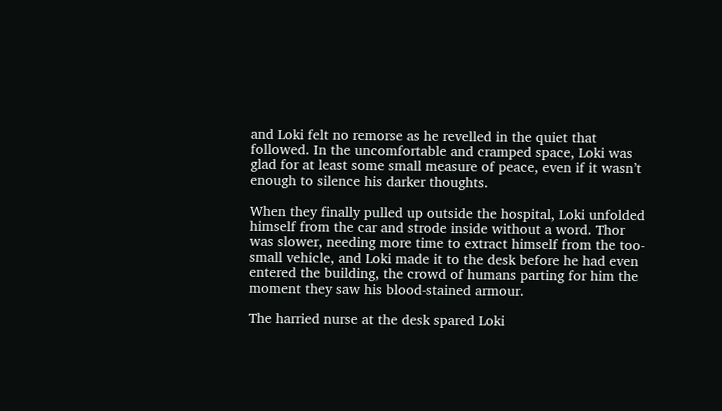and Loki felt no remorse as he revelled in the quiet that followed. In the uncomfortable and cramped space, Loki was glad for at least some small measure of peace, even if it wasn’t enough to silence his darker thoughts.

When they finally pulled up outside the hospital, Loki unfolded himself from the car and strode inside without a word. Thor was slower, needing more time to extract himself from the too-small vehicle, and Loki made it to the desk before he had even entered the building, the crowd of humans parting for him the moment they saw his blood-stained armour.

The harried nurse at the desk spared Loki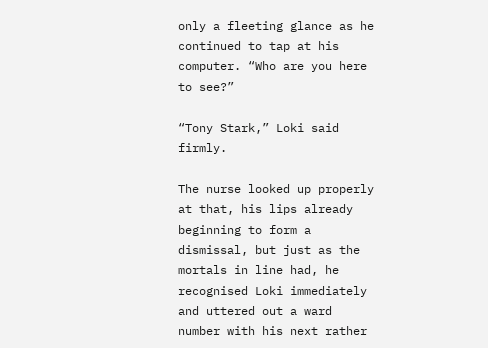only a fleeting glance as he continued to tap at his computer. “Who are you here to see?”

“Tony Stark,” Loki said firmly.

The nurse looked up properly at that, his lips already beginning to form a dismissal, but just as the mortals in line had, he recognised Loki immediately and uttered out a ward number with his next rather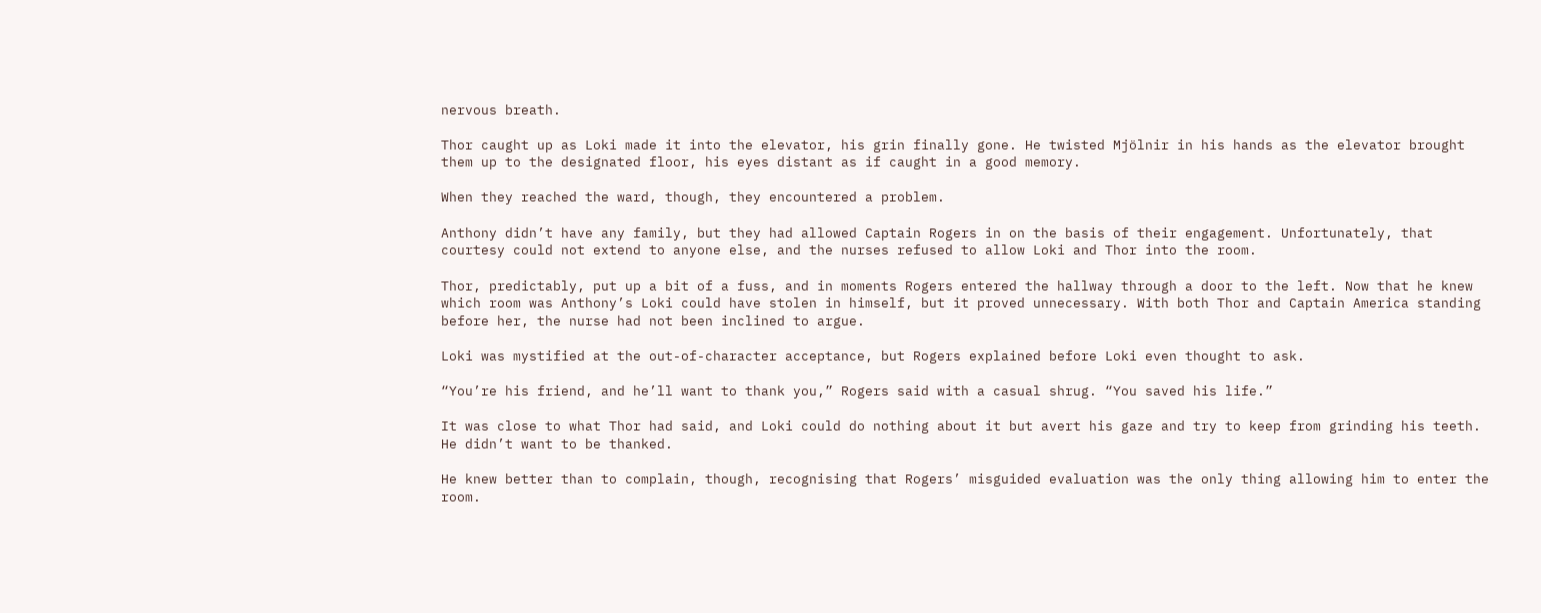nervous breath.

Thor caught up as Loki made it into the elevator, his grin finally gone. He twisted Mjölnir in his hands as the elevator brought them up to the designated floor, his eyes distant as if caught in a good memory.

When they reached the ward, though, they encountered a problem.

Anthony didn’t have any family, but they had allowed Captain Rogers in on the basis of their engagement. Unfortunately, that courtesy could not extend to anyone else, and the nurses refused to allow Loki and Thor into the room.

Thor, predictably, put up a bit of a fuss, and in moments Rogers entered the hallway through a door to the left. Now that he knew which room was Anthony’s Loki could have stolen in himself, but it proved unnecessary. With both Thor and Captain America standing before her, the nurse had not been inclined to argue.

Loki was mystified at the out-of-character acceptance, but Rogers explained before Loki even thought to ask.

“You’re his friend, and he’ll want to thank you,” Rogers said with a casual shrug. “You saved his life.”

It was close to what Thor had said, and Loki could do nothing about it but avert his gaze and try to keep from grinding his teeth. He didn’t want to be thanked.

He knew better than to complain, though, recognising that Rogers’ misguided evaluation was the only thing allowing him to enter the room.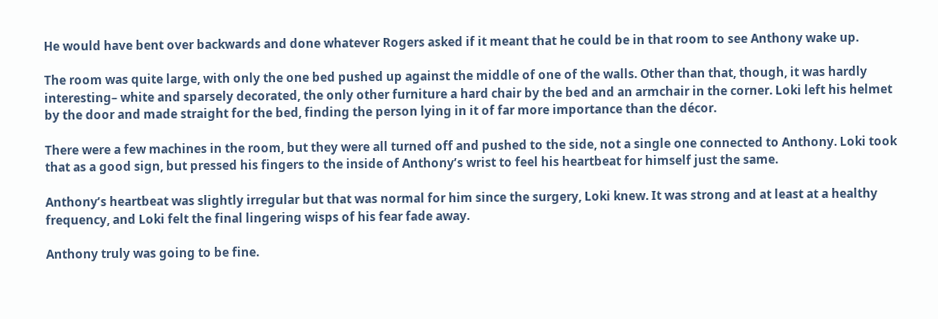He would have bent over backwards and done whatever Rogers asked if it meant that he could be in that room to see Anthony wake up.

The room was quite large, with only the one bed pushed up against the middle of one of the walls. Other than that, though, it was hardly interesting– white and sparsely decorated, the only other furniture a hard chair by the bed and an armchair in the corner. Loki left his helmet by the door and made straight for the bed, finding the person lying in it of far more importance than the décor.

There were a few machines in the room, but they were all turned off and pushed to the side, not a single one connected to Anthony. Loki took that as a good sign, but pressed his fingers to the inside of Anthony’s wrist to feel his heartbeat for himself just the same.

Anthony’s heartbeat was slightly irregular but that was normal for him since the surgery, Loki knew. It was strong and at least at a healthy frequency, and Loki felt the final lingering wisps of his fear fade away.

Anthony truly was going to be fine.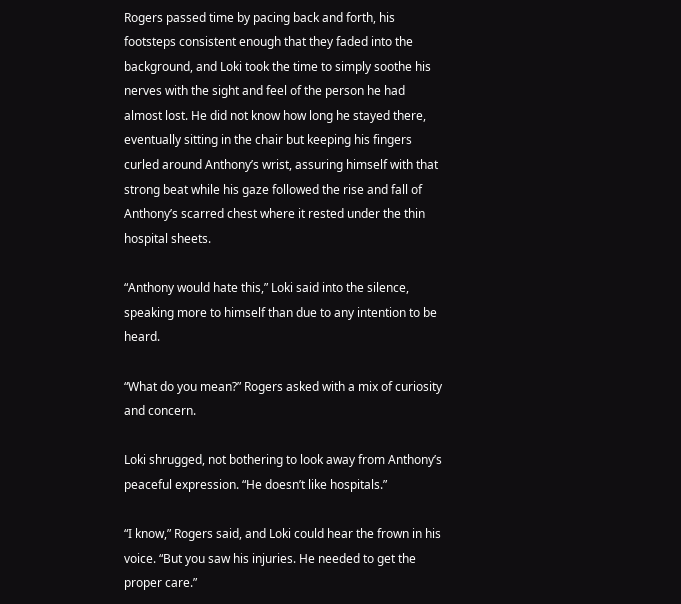Rogers passed time by pacing back and forth, his footsteps consistent enough that they faded into the background, and Loki took the time to simply soothe his nerves with the sight and feel of the person he had almost lost. He did not know how long he stayed there, eventually sitting in the chair but keeping his fingers curled around Anthony’s wrist, assuring himself with that strong beat while his gaze followed the rise and fall of Anthony’s scarred chest where it rested under the thin hospital sheets.

“Anthony would hate this,” Loki said into the silence, speaking more to himself than due to any intention to be heard.

“What do you mean?” Rogers asked with a mix of curiosity and concern.

Loki shrugged, not bothering to look away from Anthony’s peaceful expression. “He doesn’t like hospitals.”

“I know,” Rogers said, and Loki could hear the frown in his voice. “But you saw his injuries. He needed to get the proper care.”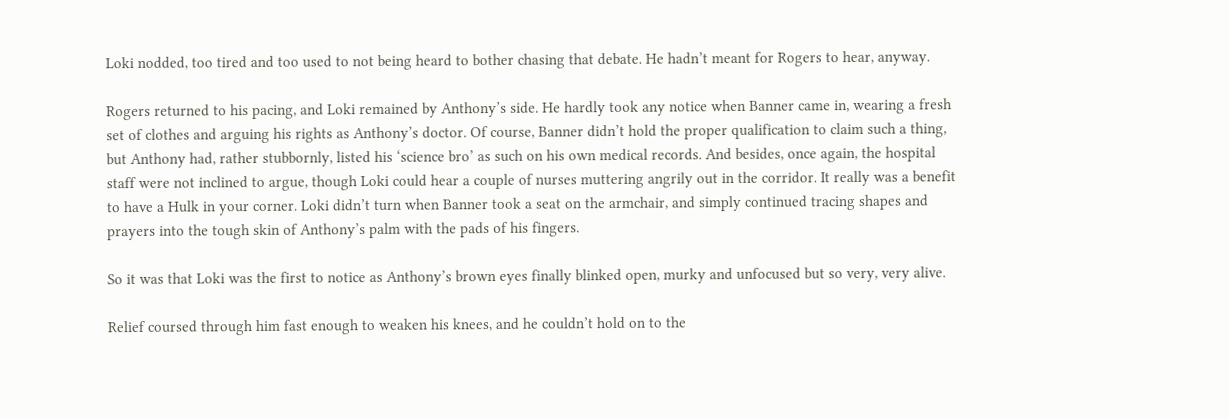Loki nodded, too tired and too used to not being heard to bother chasing that debate. He hadn’t meant for Rogers to hear, anyway.

Rogers returned to his pacing, and Loki remained by Anthony’s side. He hardly took any notice when Banner came in, wearing a fresh set of clothes and arguing his rights as Anthony’s doctor. Of course, Banner didn’t hold the proper qualification to claim such a thing, but Anthony had, rather stubbornly, listed his ‘science bro’ as such on his own medical records. And besides, once again, the hospital staff were not inclined to argue, though Loki could hear a couple of nurses muttering angrily out in the corridor. It really was a benefit to have a Hulk in your corner. Loki didn’t turn when Banner took a seat on the armchair, and simply continued tracing shapes and prayers into the tough skin of Anthony’s palm with the pads of his fingers.

So it was that Loki was the first to notice as Anthony’s brown eyes finally blinked open, murky and unfocused but so very, very alive.

Relief coursed through him fast enough to weaken his knees, and he couldn’t hold on to the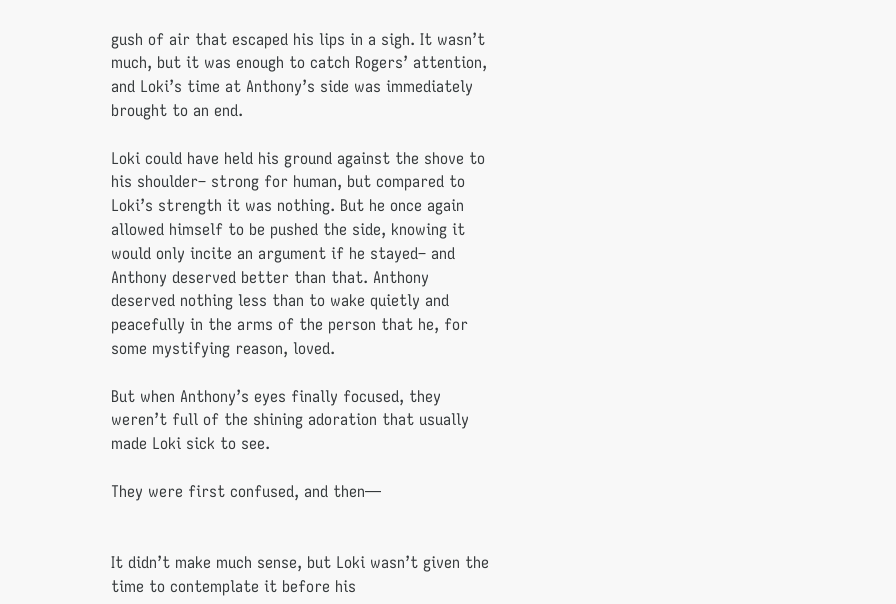gush of air that escaped his lips in a sigh. It wasn’t much, but it was enough to catch Rogers’ attention, and Loki’s time at Anthony’s side was immediately brought to an end.

Loki could have held his ground against the shove to his shoulder– strong for human, but compared to Loki’s strength it was nothing. But he once again allowed himself to be pushed the side, knowing it would only incite an argument if he stayed– and Anthony deserved better than that. Anthony deserved nothing less than to wake quietly and peacefully in the arms of the person that he, for some mystifying reason, loved.

But when Anthony’s eyes finally focused, they weren’t full of the shining adoration that usually made Loki sick to see.

They were first confused, and then—


It didn’t make much sense, but Loki wasn’t given the time to contemplate it before his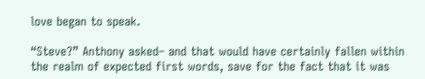love began to speak.

“Steve?” Anthony asked– and that would have certainly fallen within the realm of expected first words, save for the fact that it was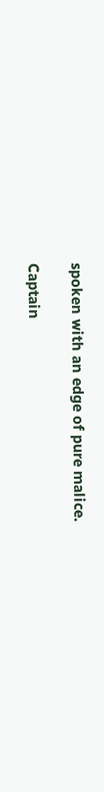spoken with an edge of pure malice.

Captain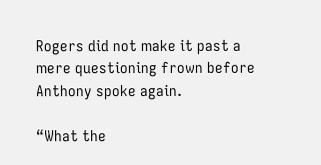Rogers did not make it past a mere questioning frown before Anthony spoke again.

“What the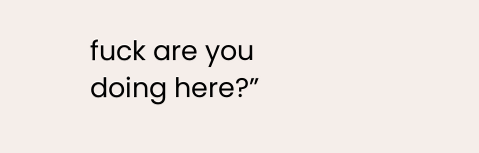fuck are you doing here?”